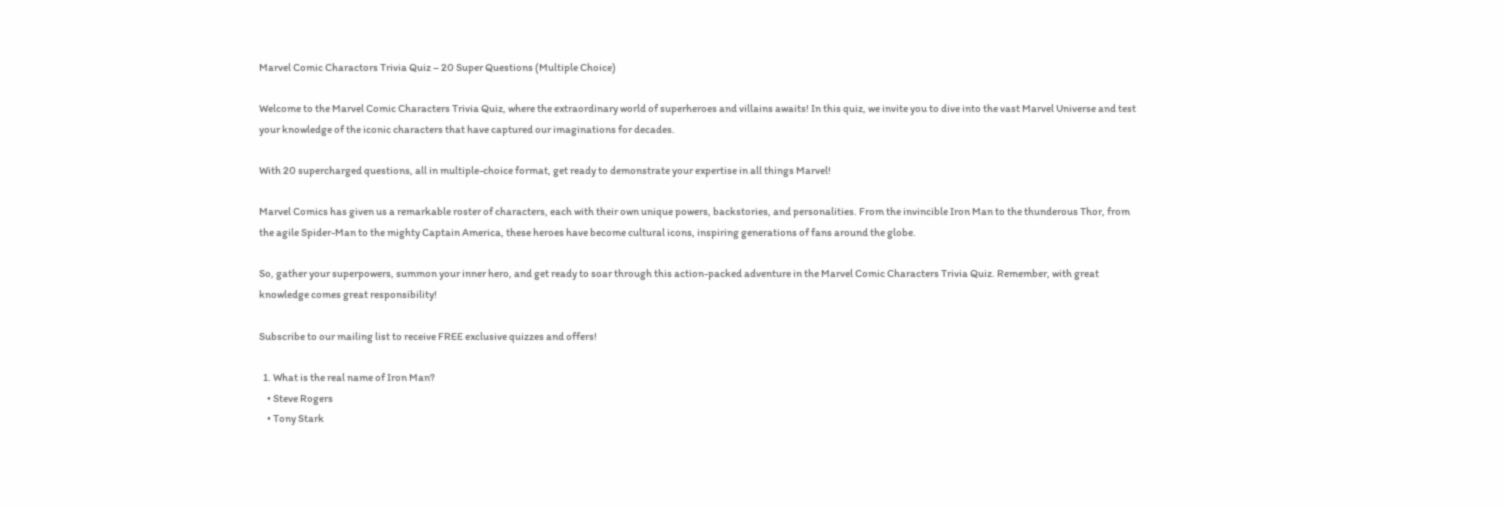Marvel Comic Charactors Trivia Quiz – 20 Super Questions (Multiple Choice)

Welcome to the Marvel Comic Characters Trivia Quiz, where the extraordinary world of superheroes and villains awaits! In this quiz, we invite you to dive into the vast Marvel Universe and test your knowledge of the iconic characters that have captured our imaginations for decades.

With 20 supercharged questions, all in multiple-choice format, get ready to demonstrate your expertise in all things Marvel!

Marvel Comics has given us a remarkable roster of characters, each with their own unique powers, backstories, and personalities. From the invincible Iron Man to the thunderous Thor, from the agile Spider-Man to the mighty Captain America, these heroes have become cultural icons, inspiring generations of fans around the globe.

So, gather your superpowers, summon your inner hero, and get ready to soar through this action-packed adventure in the Marvel Comic Characters Trivia Quiz. Remember, with great knowledge comes great responsibility!

Subscribe to our mailing list to receive FREE exclusive quizzes and offers!

  1. What is the real name of Iron Man?
    • Steve Rogers
    • Tony Stark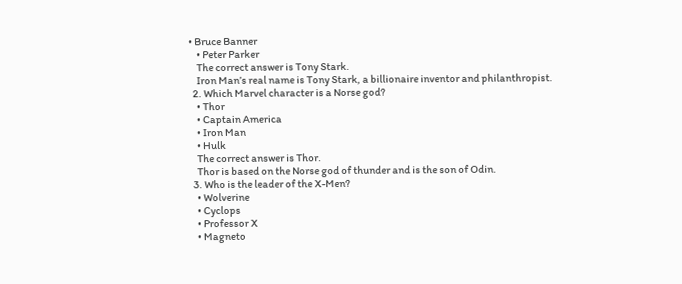• Bruce Banner
    • Peter Parker
    The correct answer is Tony Stark.
    Iron Man’s real name is Tony Stark, a billionaire inventor and philanthropist.
  2. Which Marvel character is a Norse god?
    • Thor
    • Captain America
    • Iron Man
    • Hulk
    The correct answer is Thor.
    Thor is based on the Norse god of thunder and is the son of Odin.
  3. Who is the leader of the X-Men?
    • Wolverine
    • Cyclops
    • Professor X
    • Magneto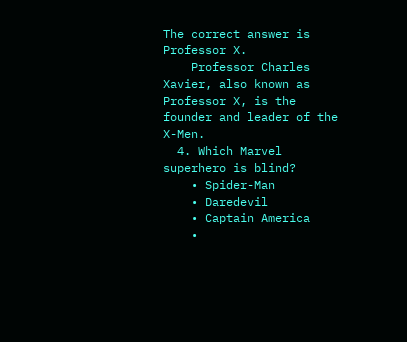The correct answer is Professor X.
    Professor Charles Xavier, also known as Professor X, is the founder and leader of the X-Men.
  4. Which Marvel superhero is blind?
    • Spider-Man
    • Daredevil
    • Captain America
    •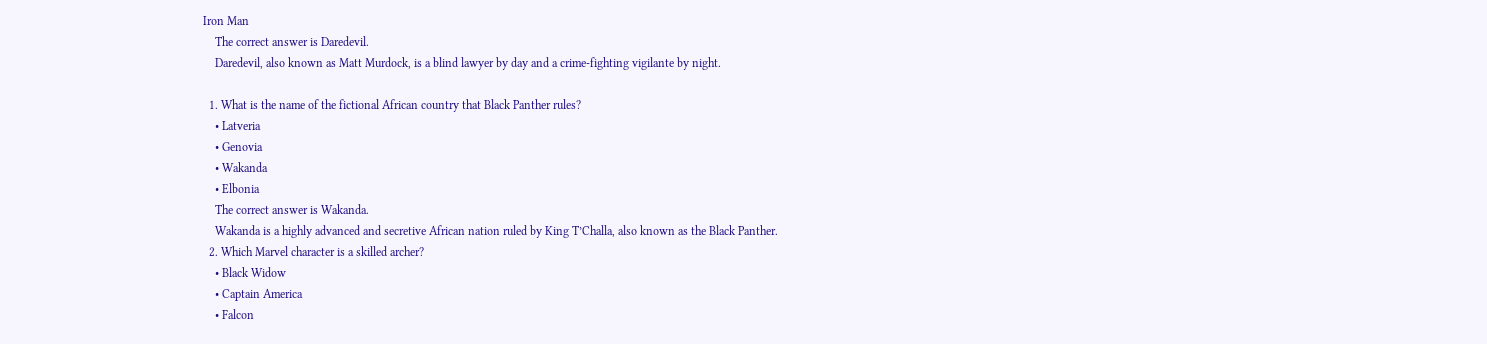Iron Man
    The correct answer is Daredevil.
    Daredevil, also known as Matt Murdock, is a blind lawyer by day and a crime-fighting vigilante by night.

  1. What is the name of the fictional African country that Black Panther rules?
    • Latveria
    • Genovia
    • Wakanda
    • Elbonia
    The correct answer is Wakanda.
    Wakanda is a highly advanced and secretive African nation ruled by King T’Challa, also known as the Black Panther.
  2. Which Marvel character is a skilled archer?
    • Black Widow
    • Captain America
    • Falcon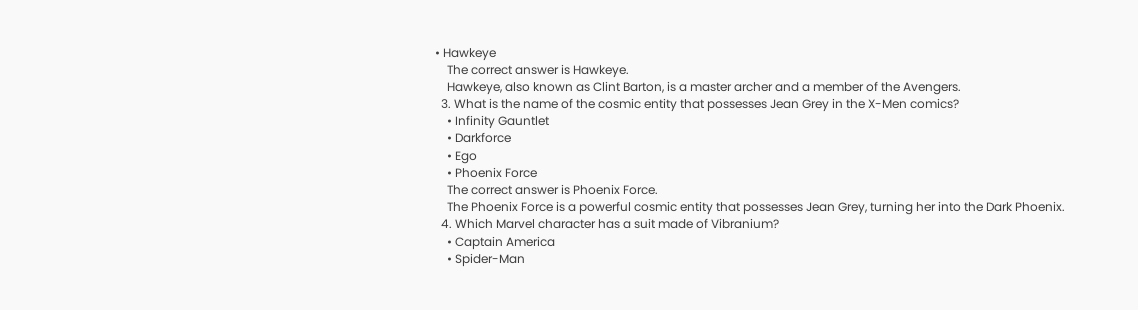• Hawkeye
    The correct answer is Hawkeye.
    Hawkeye, also known as Clint Barton, is a master archer and a member of the Avengers.
  3. What is the name of the cosmic entity that possesses Jean Grey in the X-Men comics?
    • Infinity Gauntlet
    • Darkforce
    • Ego
    • Phoenix Force
    The correct answer is Phoenix Force.
    The Phoenix Force is a powerful cosmic entity that possesses Jean Grey, turning her into the Dark Phoenix.
  4. Which Marvel character has a suit made of Vibranium?
    • Captain America
    • Spider-Man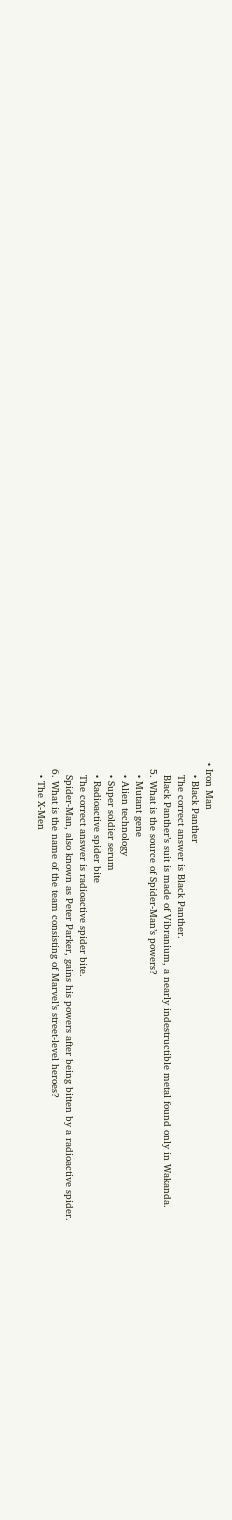• Iron Man
    • Black Panther
    The correct answer is Black Panther.
    Black Panther’s suit is made of Vibranium, a nearly indestructible metal found only in Wakanda.
  5. What is the source of Spider-Man’s powers?
    • Mutant gene
    • Alien technology
    • Super soldier serum
    • Radioactive spider bite
    The correct answer is radioactive spider bite.
    Spider-Man, also known as Peter Parker, gains his powers after being bitten by a radioactive spider.
  6. What is the name of the team consisting of Marvel’s street-level heroes?
    • The X-Men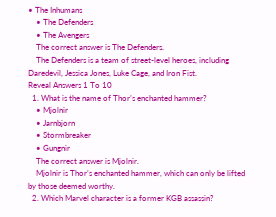• The Inhumans
    • The Defenders
    • The Avengers
    The correct answer is The Defenders.
    The Defenders is a team of street-level heroes, including Daredevil, Jessica Jones, Luke Cage, and Iron Fist.
Reveal Answers 1 To 10
  1. What is the name of Thor’s enchanted hammer?
    • Mjolnir
    • Jarnbjorn
    • Stormbreaker
    • Gungnir
    The correct answer is Mjolnir.
    Mjolnir is Thor’s enchanted hammer, which can only be lifted by those deemed worthy.
  2. Which Marvel character is a former KGB assassin?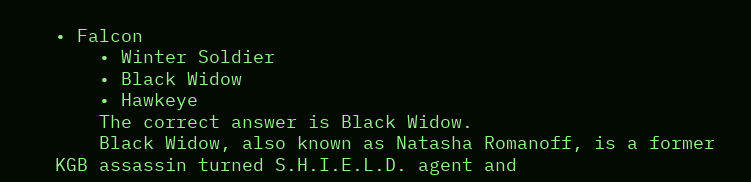• Falcon
    • Winter Soldier
    • Black Widow
    • Hawkeye
    The correct answer is Black Widow.
    Black Widow, also known as Natasha Romanoff, is a former KGB assassin turned S.H.I.E.L.D. agent and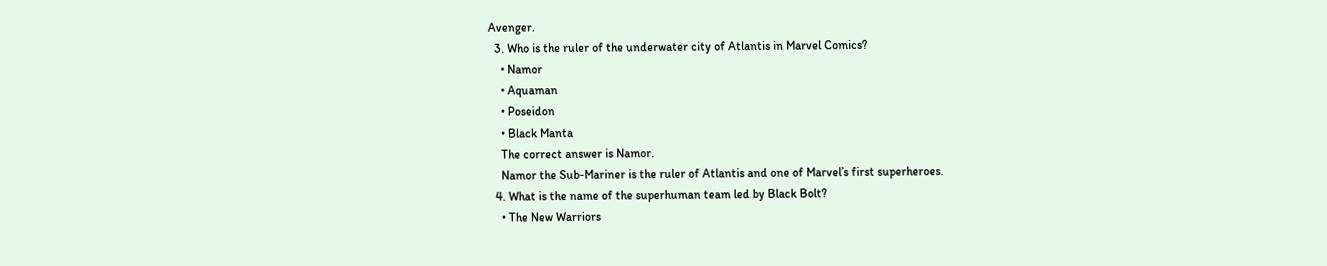Avenger.
  3. Who is the ruler of the underwater city of Atlantis in Marvel Comics?
    • Namor
    • Aquaman
    • Poseidon
    • Black Manta
    The correct answer is Namor.
    Namor the Sub-Mariner is the ruler of Atlantis and one of Marvel’s first superheroes.
  4. What is the name of the superhuman team led by Black Bolt?
    • The New Warriors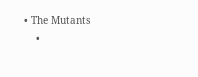• The Mutants
    •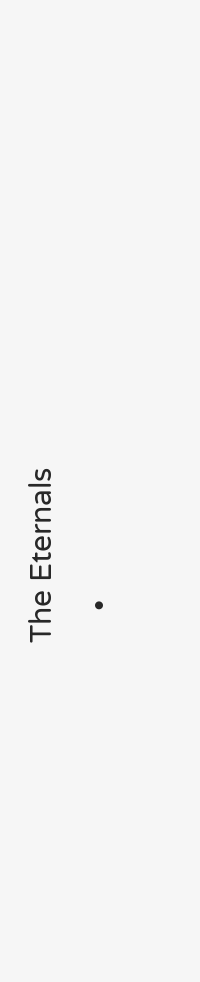The Eternals
    •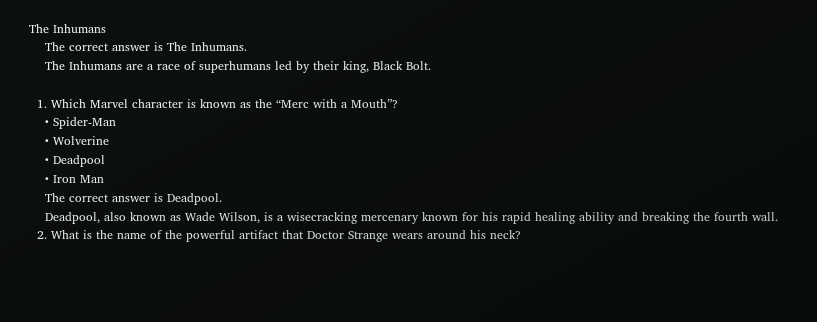The Inhumans
    The correct answer is The Inhumans.
    The Inhumans are a race of superhumans led by their king, Black Bolt.

  1. Which Marvel character is known as the “Merc with a Mouth”?
    • Spider-Man
    • Wolverine
    • Deadpool
    • Iron Man
    The correct answer is Deadpool.
    Deadpool, also known as Wade Wilson, is a wisecracking mercenary known for his rapid healing ability and breaking the fourth wall.
  2. What is the name of the powerful artifact that Doctor Strange wears around his neck?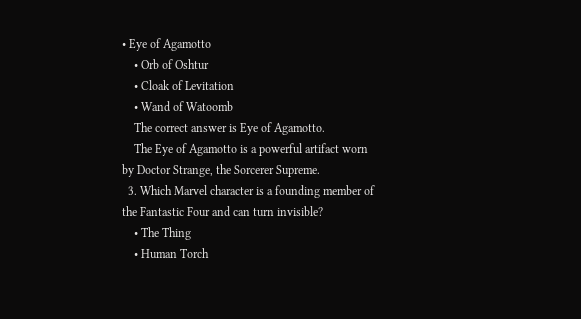• Eye of Agamotto
    • Orb of Oshtur
    • Cloak of Levitation
    • Wand of Watoomb
    The correct answer is Eye of Agamotto.
    The Eye of Agamotto is a powerful artifact worn by Doctor Strange, the Sorcerer Supreme.
  3. Which Marvel character is a founding member of the Fantastic Four and can turn invisible?
    • The Thing
    • Human Torch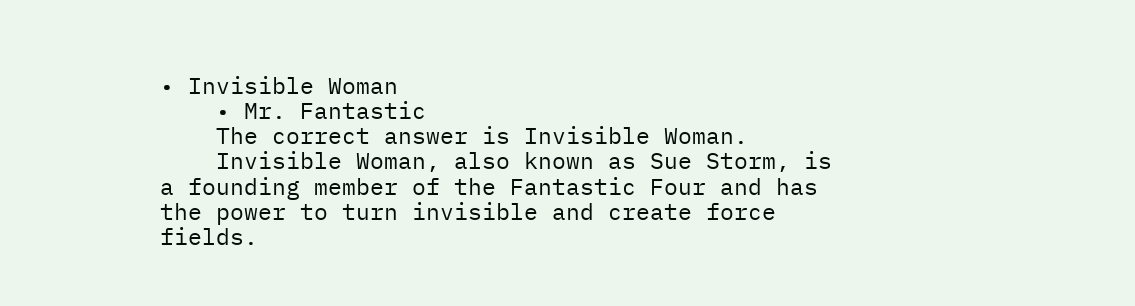• Invisible Woman
    • Mr. Fantastic
    The correct answer is Invisible Woman.
    Invisible Woman, also known as Sue Storm, is a founding member of the Fantastic Four and has the power to turn invisible and create force fields.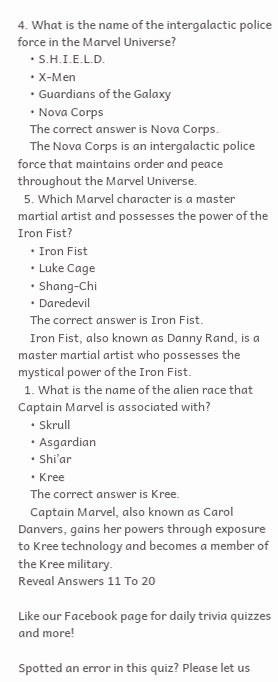4. What is the name of the intergalactic police force in the Marvel Universe?
    • S.H.I.E.L.D.
    • X-Men
    • Guardians of the Galaxy
    • Nova Corps
    The correct answer is Nova Corps.
    The Nova Corps is an intergalactic police force that maintains order and peace throughout the Marvel Universe.
  5. Which Marvel character is a master martial artist and possesses the power of the Iron Fist?
    • Iron Fist
    • Luke Cage
    • Shang-Chi
    • Daredevil
    The correct answer is Iron Fist.
    Iron Fist, also known as Danny Rand, is a master martial artist who possesses the mystical power of the Iron Fist.
  1. What is the name of the alien race that Captain Marvel is associated with?
    • Skrull
    • Asgardian
    • Shi’ar
    • Kree
    The correct answer is Kree.
    Captain Marvel, also known as Carol Danvers, gains her powers through exposure to Kree technology and becomes a member of the Kree military.
Reveal Answers 11 To 20

Like our Facebook page for daily trivia quizzes and more!

Spotted an error in this quiz? Please let us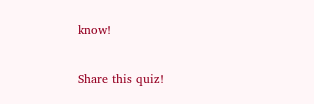know!

Share this quiz!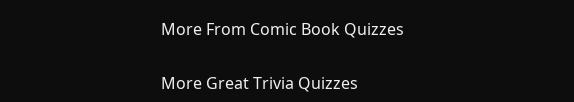More From Comic Book Quizzes

More Great Trivia Quizzes